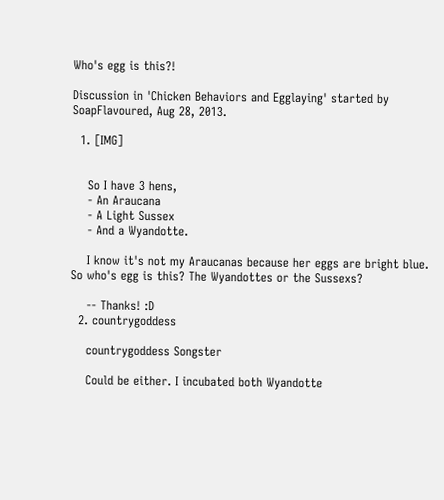Who's egg is this?!

Discussion in 'Chicken Behaviors and Egglaying' started by SoapFlavoured, Aug 28, 2013.

  1. [IMG]


    So I have 3 hens,
    - An Araucana
    - A Light Sussex
    - And a Wyandotte.

    I know it's not my Araucanas because her eggs are bright blue. So who's egg is this? The Wyandottes or the Sussexs?

    -- Thanks! :D
  2. countrygoddess

    countrygoddess Songster

    Could be either. I incubated both Wyandotte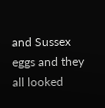and Sussex eggs and they all looked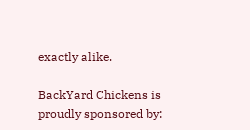exactly alike.

BackYard Chickens is proudly sponsored by: